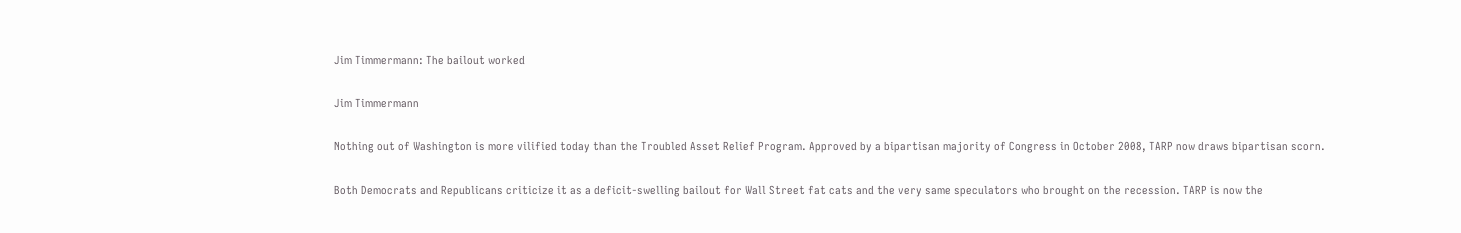Jim Timmermann: The bailout worked

Jim Timmermann

Nothing out of Washington is more vilified today than the Troubled Asset Relief Program. Approved by a bipartisan majority of Congress in October 2008, TARP now draws bipartisan scorn.

Both Democrats and Republicans criticize it as a deficit-swelling bailout for Wall Street fat cats and the very same speculators who brought on the recession. TARP is now the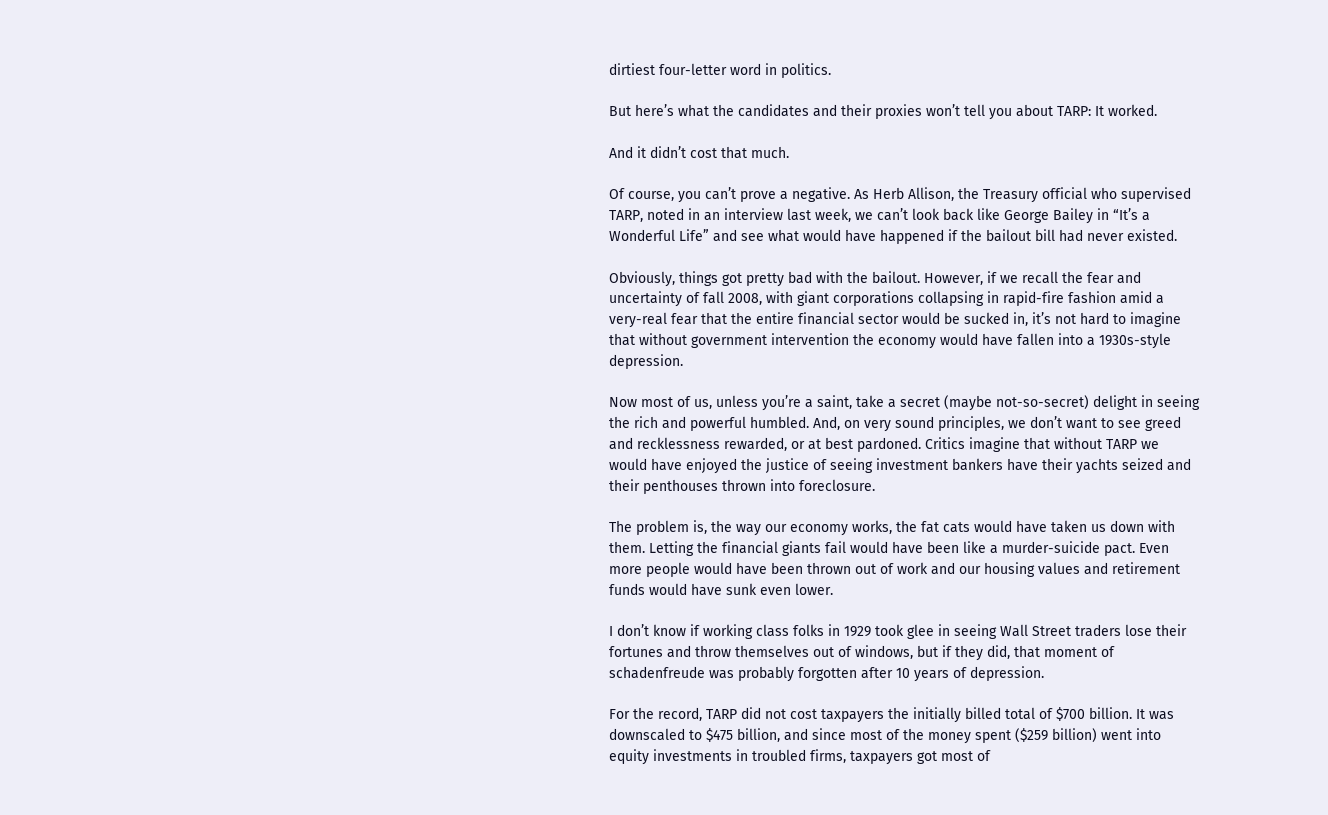dirtiest four-letter word in politics.

But here’s what the candidates and their proxies won’t tell you about TARP: It worked.

And it didn’t cost that much.

Of course, you can’t prove a negative. As Herb Allison, the Treasury official who supervised TARP, noted in an interview last week, we can’t look back like George Bailey in “It’s a Wonderful Life” and see what would have happened if the bailout bill had never existed.

Obviously, things got pretty bad with the bailout. However, if we recall the fear and uncertainty of fall 2008, with giant corporations collapsing in rapid-fire fashion amid a very-real fear that the entire financial sector would be sucked in, it’s not hard to imagine that without government intervention the economy would have fallen into a 1930s-style depression.

Now most of us, unless you’re a saint, take a secret (maybe not-so-secret) delight in seeing the rich and powerful humbled. And, on very sound principles, we don’t want to see greed and recklessness rewarded, or at best pardoned. Critics imagine that without TARP we would have enjoyed the justice of seeing investment bankers have their yachts seized and their penthouses thrown into foreclosure.

The problem is, the way our economy works, the fat cats would have taken us down with them. Letting the financial giants fail would have been like a murder-suicide pact. Even more people would have been thrown out of work and our housing values and retirement funds would have sunk even lower.

I don’t know if working class folks in 1929 took glee in seeing Wall Street traders lose their fortunes and throw themselves out of windows, but if they did, that moment of schadenfreude was probably forgotten after 10 years of depression.

For the record, TARP did not cost taxpayers the initially billed total of $700 billion. It was downscaled to $475 billion, and since most of the money spent ($259 billion) went into equity investments in troubled firms, taxpayers got most of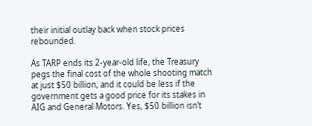their initial outlay back when stock prices rebounded.

As TARP ends its 2-year-old life, the Treasury pegs the final cost of the whole shooting match at just $50 billion, and it could be less if the government gets a good price for its stakes in AIG and General Motors. Yes, $50 billion isn’t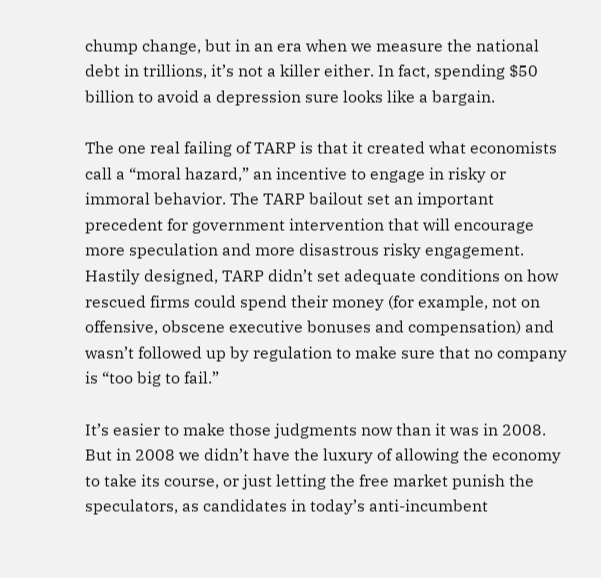chump change, but in an era when we measure the national debt in trillions, it’s not a killer either. In fact, spending $50 billion to avoid a depression sure looks like a bargain.

The one real failing of TARP is that it created what economists call a “moral hazard,” an incentive to engage in risky or immoral behavior. The TARP bailout set an important precedent for government intervention that will encourage more speculation and more disastrous risky engagement. Hastily designed, TARP didn’t set adequate conditions on how rescued firms could spend their money (for example, not on offensive, obscene executive bonuses and compensation) and wasn’t followed up by regulation to make sure that no company is “too big to fail.”

It’s easier to make those judgments now than it was in 2008. But in 2008 we didn’t have the luxury of allowing the economy to take its course, or just letting the free market punish the speculators, as candidates in today’s anti-incumbent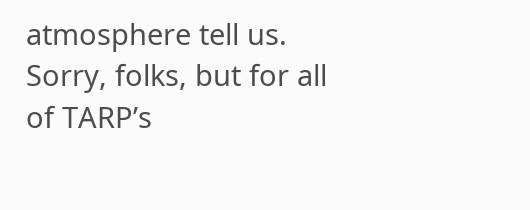atmosphere tell us. Sorry, folks, but for all of TARP’s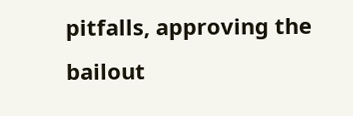pitfalls, approving the bailout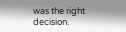was the right decision.